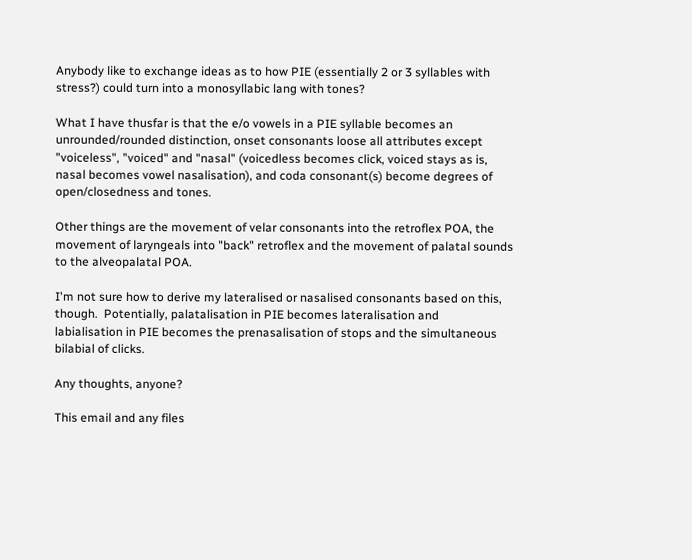Anybody like to exchange ideas as to how PIE (essentially 2 or 3 syllables with
stress?) could turn into a monosyllabic lang with tones?

What I have thusfar is that the e/o vowels in a PIE syllable becomes an
unrounded/rounded distinction, onset consonants loose all attributes except
"voiceless", "voiced" and "nasal" (voicedless becomes click, voiced stays as is,
nasal becomes vowel nasalisation), and coda consonant(s) become degrees of
open/closedness and tones.

Other things are the movement of velar consonants into the retroflex POA, the
movement of laryngeals into "back" retroflex and the movement of palatal sounds
to the alveopalatal POA.

I'm not sure how to derive my lateralised or nasalised consonants based on this,
though.  Potentially, palatalisation in PIE becomes lateralisation and
labialisation in PIE becomes the prenasalisation of stops and the simultaneous
bilabial of clicks.

Any thoughts, anyone?

This email and any files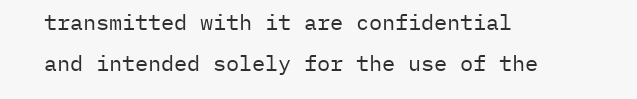transmitted with it are confidential
and intended solely for the use of the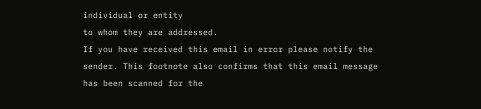individual or entity
to whom they are addressed.
If you have received this email in error please notify the
sender. This footnote also confirms that this email message
has been scanned for the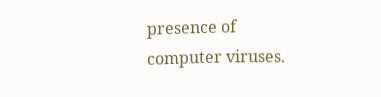presence of computer viruses.